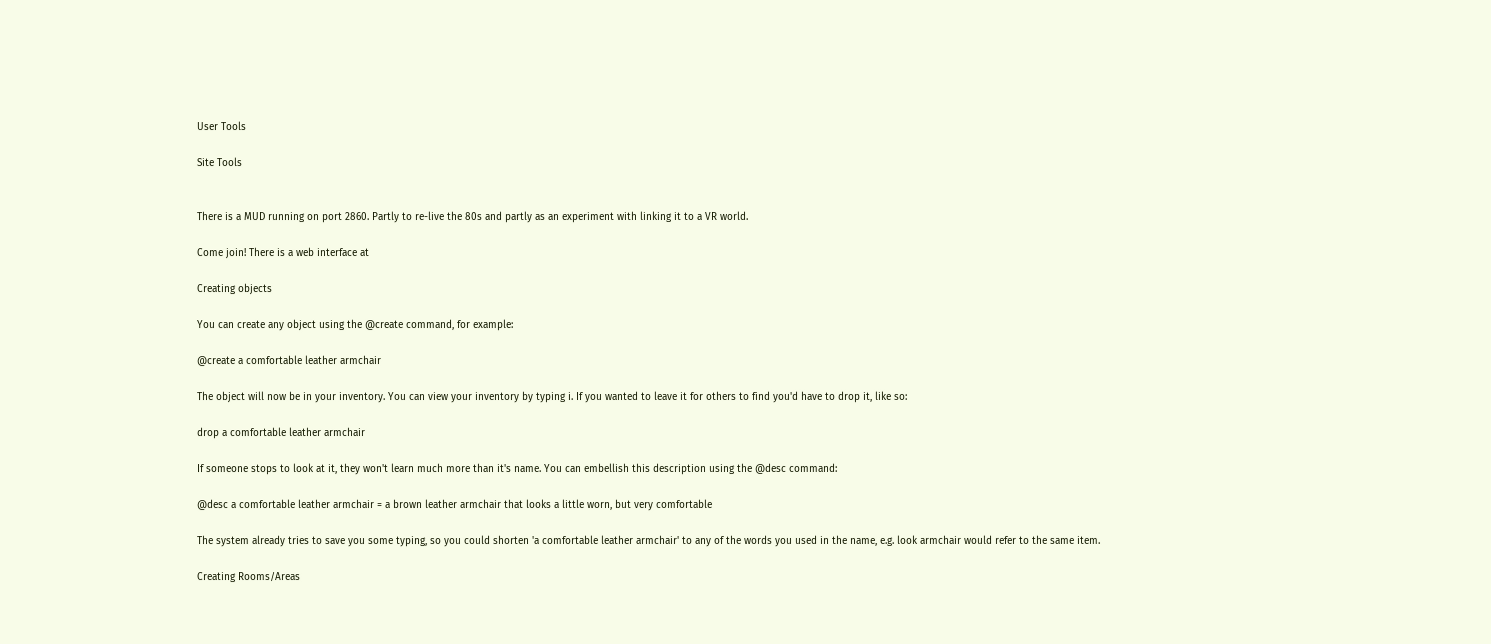User Tools

Site Tools


There is a MUD running on port 2860. Partly to re-live the 80s and partly as an experiment with linking it to a VR world.

Come join! There is a web interface at

Creating objects

You can create any object using the @create command, for example:

@create a comfortable leather armchair

The object will now be in your inventory. You can view your inventory by typing i. If you wanted to leave it for others to find you'd have to drop it, like so:

drop a comfortable leather armchair

If someone stops to look at it, they won't learn much more than it's name. You can embellish this description using the @desc command:

@desc a comfortable leather armchair = a brown leather armchair that looks a little worn, but very comfortable

The system already tries to save you some typing, so you could shorten 'a comfortable leather armchair' to any of the words you used in the name, e.g. look armchair would refer to the same item.

Creating Rooms/Areas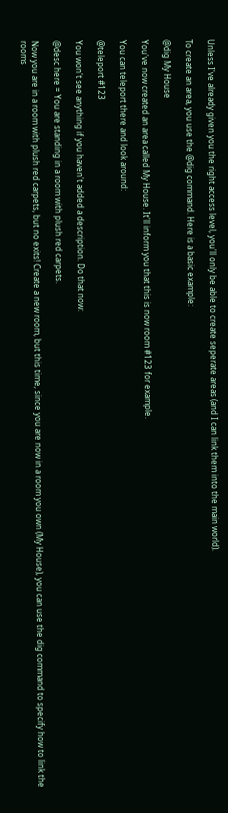Unless I've already given you the right access level, you'll only be able to create seperate areas (and I can link them into the main world).

To create an area, you use the @dig command. Here is a basic example:

@dig My House

You've now created an area called My House. It'll inform you that this is now room #123 for example.

You can teleport there and look around:

@teleport #123

You won't see anything if you haven't added a description. Do that now:

@desc here = You are standing in a room with plush red carpets.

Now you are in a room with plush red carpets, but no exits! Create a new room, but this time, since you are now in a room you own (My House), you can use the dig command to specify how to link the rooms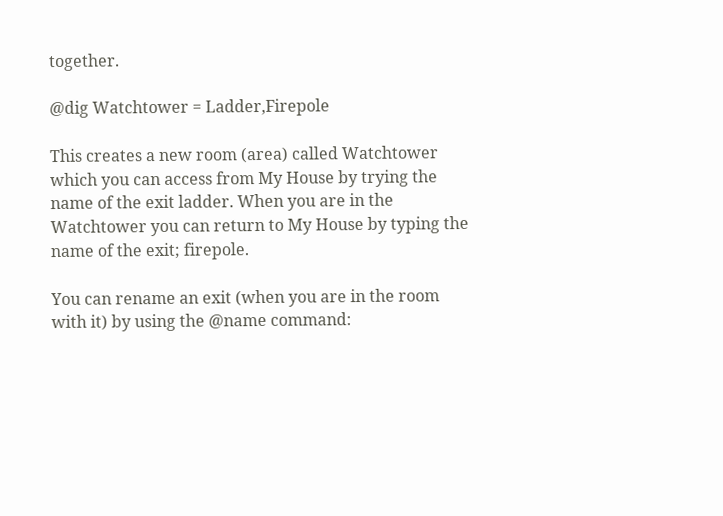together.

@dig Watchtower = Ladder,Firepole

This creates a new room (area) called Watchtower which you can access from My House by trying the name of the exit ladder. When you are in the Watchtower you can return to My House by typing the name of the exit; firepole.

You can rename an exit (when you are in the room with it) by using the @name command: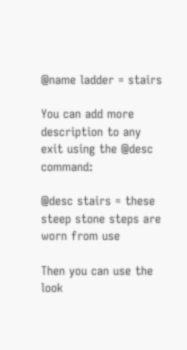@name ladder = stairs

You can add more description to any exit using the @desc command:

@desc stairs = these steep stone steps are worn from use

Then you can use the look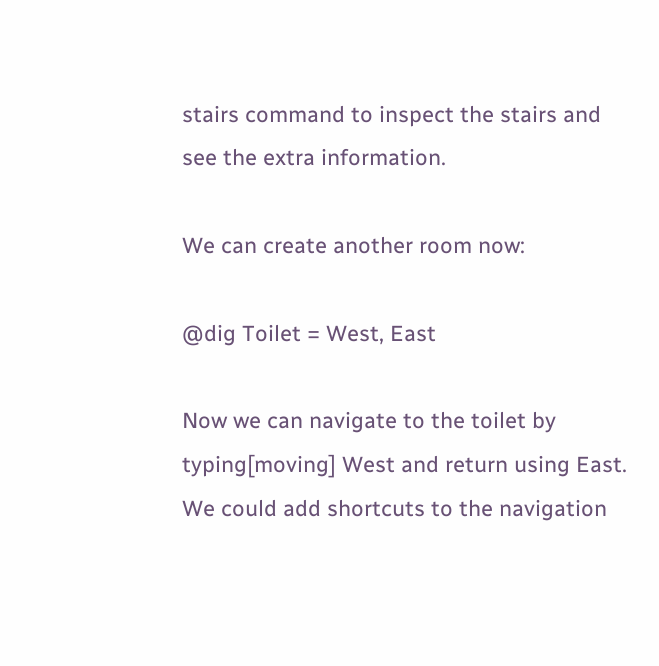stairs command to inspect the stairs and see the extra information.

We can create another room now:

@dig Toilet = West, East

Now we can navigate to the toilet by typing[moving] West and return using East. We could add shortcuts to the navigation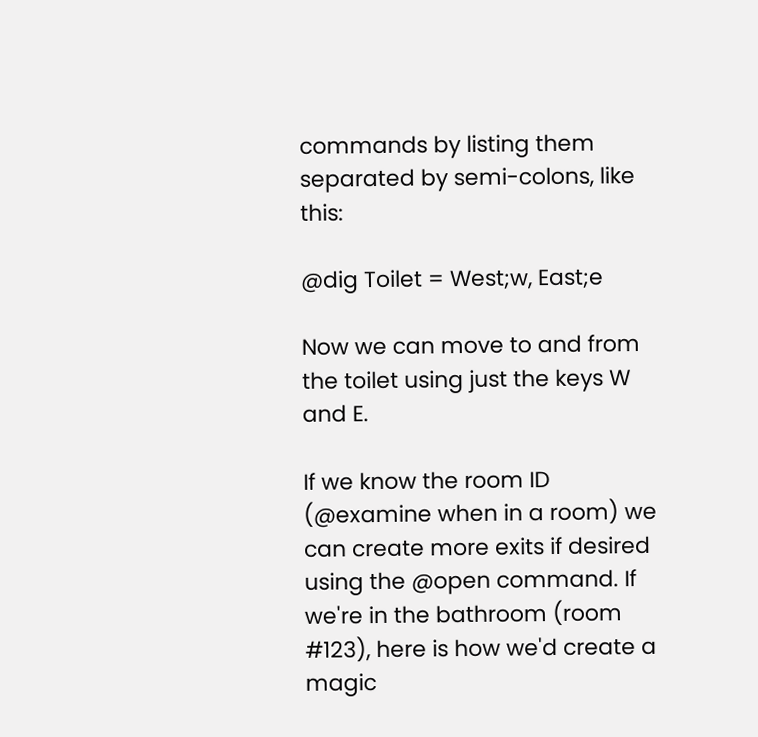commands by listing them separated by semi-colons, like this:

@dig Toilet = West;w, East;e

Now we can move to and from the toilet using just the keys W and E.

If we know the room ID (@examine when in a room) we can create more exits if desired using the @open command. If we're in the bathroom (room #123), here is how we'd create a magic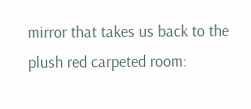mirror that takes us back to the plush red carpeted room: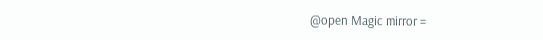@open Magic mirror =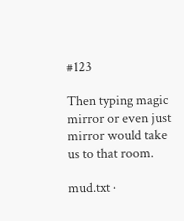#123

Then typing magic mirror or even just mirror would take us to that room.

mud.txt ·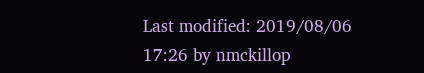Last modified: 2019/08/06 17:26 by nmckillop